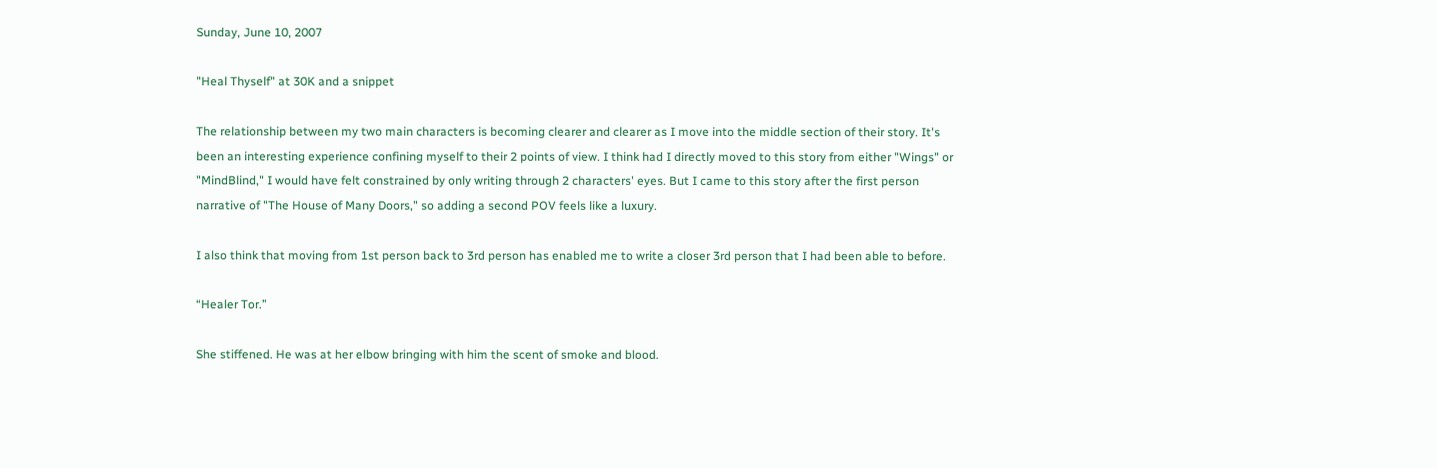Sunday, June 10, 2007

"Heal Thyself" at 30K and a snippet

The relationship between my two main characters is becoming clearer and clearer as I move into the middle section of their story. It's been an interesting experience confining myself to their 2 points of view. I think had I directly moved to this story from either "Wings" or "MindBlind," I would have felt constrained by only writing through 2 characters' eyes. But I came to this story after the first person narrative of "The House of Many Doors," so adding a second POV feels like a luxury.

I also think that moving from 1st person back to 3rd person has enabled me to write a closer 3rd person that I had been able to before.

“Healer Tor.”

She stiffened. He was at her elbow bringing with him the scent of smoke and blood.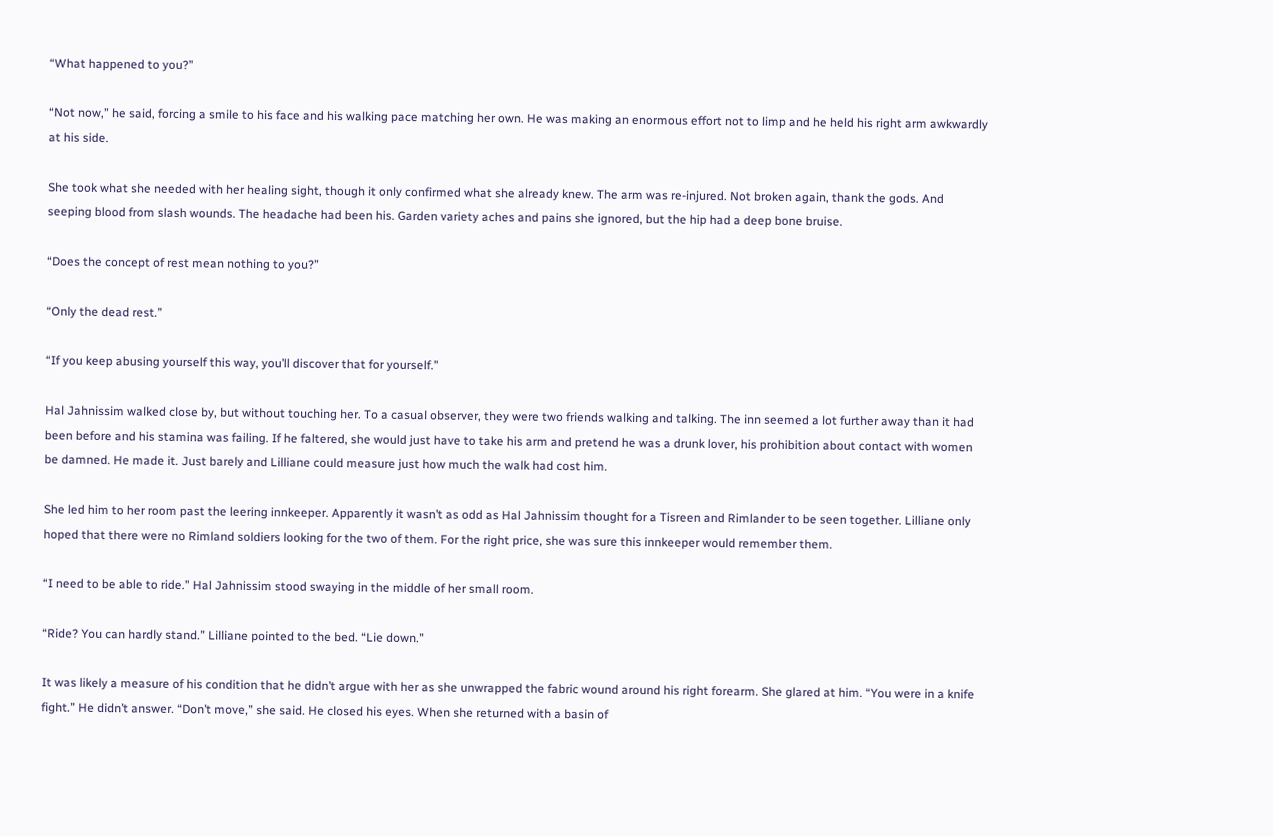“What happened to you?”

“Not now,” he said, forcing a smile to his face and his walking pace matching her own. He was making an enormous effort not to limp and he held his right arm awkwardly at his side.

She took what she needed with her healing sight, though it only confirmed what she already knew. The arm was re-injured. Not broken again, thank the gods. And seeping blood from slash wounds. The headache had been his. Garden variety aches and pains she ignored, but the hip had a deep bone bruise.

“Does the concept of rest mean nothing to you?”

“Only the dead rest.”

“If you keep abusing yourself this way, you’ll discover that for yourself.”

Hal Jahnissim walked close by, but without touching her. To a casual observer, they were two friends walking and talking. The inn seemed a lot further away than it had been before and his stamina was failing. If he faltered, she would just have to take his arm and pretend he was a drunk lover, his prohibition about contact with women be damned. He made it. Just barely and Lilliane could measure just how much the walk had cost him.

She led him to her room past the leering innkeeper. Apparently it wasn’t as odd as Hal Jahnissim thought for a Tisreen and Rimlander to be seen together. Lilliane only hoped that there were no Rimland soldiers looking for the two of them. For the right price, she was sure this innkeeper would remember them.

“I need to be able to ride.” Hal Jahnissim stood swaying in the middle of her small room.

“Ride? You can hardly stand.” Lilliane pointed to the bed. “Lie down.”

It was likely a measure of his condition that he didn’t argue with her as she unwrapped the fabric wound around his right forearm. She glared at him. “You were in a knife fight.” He didn’t answer. “Don’t move,” she said. He closed his eyes. When she returned with a basin of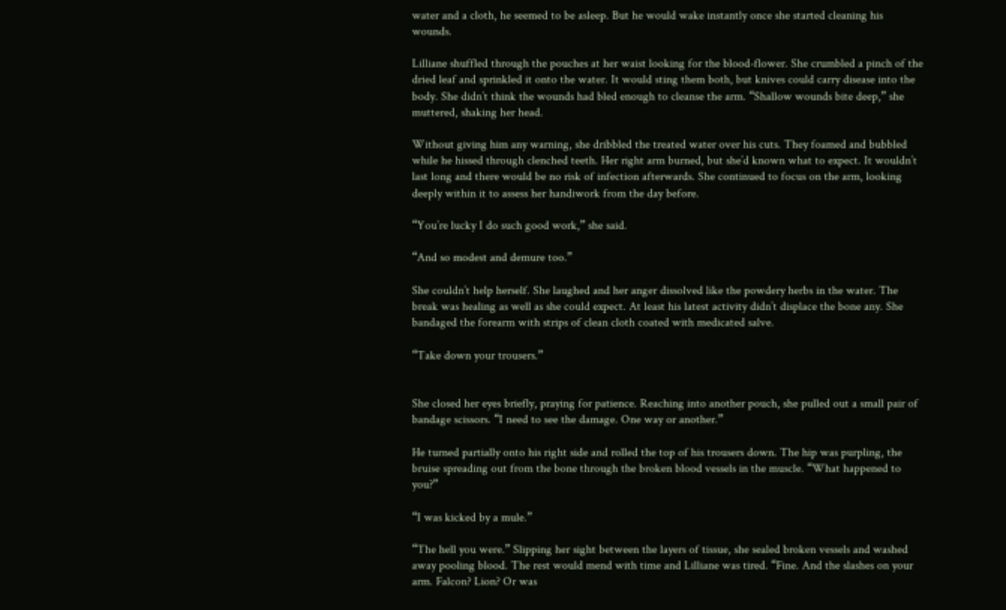water and a cloth, he seemed to be asleep. But he would wake instantly once she started cleaning his wounds.

Lilliane shuffled through the pouches at her waist looking for the blood-flower. She crumbled a pinch of the dried leaf and sprinkled it onto the water. It would sting them both, but knives could carry disease into the body. She didn’t think the wounds had bled enough to cleanse the arm. “Shallow wounds bite deep,” she muttered, shaking her head.

Without giving him any warning, she dribbled the treated water over his cuts. They foamed and bubbled while he hissed through clenched teeth. Her right arm burned, but she’d known what to expect. It wouldn’t last long and there would be no risk of infection afterwards. She continued to focus on the arm, looking deeply within it to assess her handiwork from the day before.

“You’re lucky I do such good work,” she said.

“And so modest and demure too.”

She couldn’t help herself. She laughed and her anger dissolved like the powdery herbs in the water. The break was healing as well as she could expect. At least his latest activity didn’t displace the bone any. She bandaged the forearm with strips of clean cloth coated with medicated salve.

“Take down your trousers.”


She closed her eyes briefly, praying for patience. Reaching into another pouch, she pulled out a small pair of bandage scissors. “I need to see the damage. One way or another.”

He turned partially onto his right side and rolled the top of his trousers down. The hip was purpling, the bruise spreading out from the bone through the broken blood vessels in the muscle. “What happened to you?”

“I was kicked by a mule.”

“The hell you were.” Slipping her sight between the layers of tissue, she sealed broken vessels and washed away pooling blood. The rest would mend with time and Lilliane was tired. “Fine. And the slashes on your arm. Falcon? Lion? Or was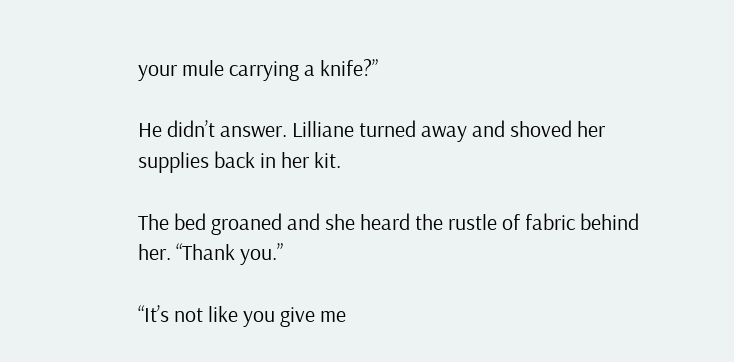your mule carrying a knife?”

He didn’t answer. Lilliane turned away and shoved her supplies back in her kit.

The bed groaned and she heard the rustle of fabric behind her. “Thank you.”

“It’s not like you give me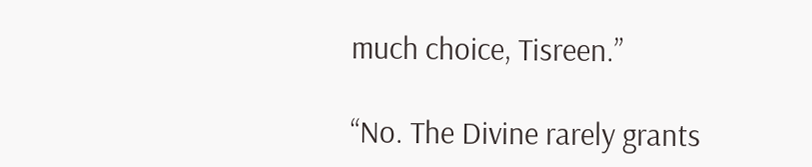much choice, Tisreen.”

“No. The Divine rarely grants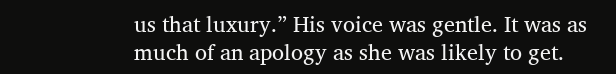us that luxury.” His voice was gentle. It was as much of an apology as she was likely to get.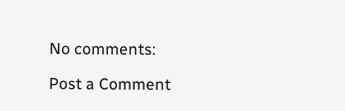No comments:

Post a Comment